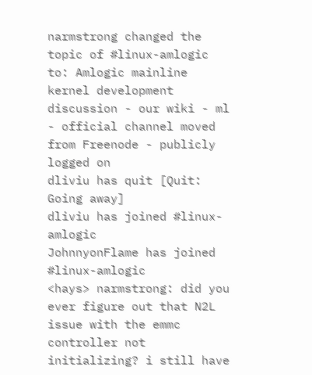narmstrong changed the topic of #linux-amlogic to: Amlogic mainline kernel development discussion - our wiki - ml - official channel moved from Freenode - publicly logged on
dliviu has quit [Quit: Going away]
dliviu has joined #linux-amlogic
JohnnyonFlame has joined #linux-amlogic
<hays> narmstrong: did you ever figure out that N2L issue with the emmc controller not initializing? i still have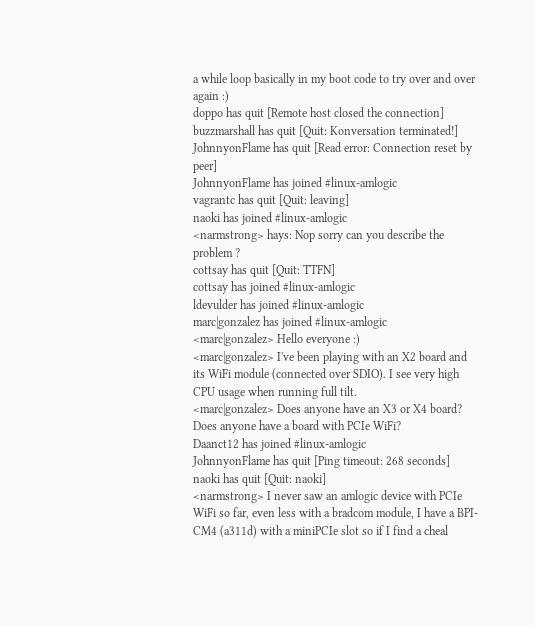a while loop basically in my boot code to try over and over again :)
doppo has quit [Remote host closed the connection]
buzzmarshall has quit [Quit: Konversation terminated!]
JohnnyonFlame has quit [Read error: Connection reset by peer]
JohnnyonFlame has joined #linux-amlogic
vagrantc has quit [Quit: leaving]
naoki has joined #linux-amlogic
<narmstrong> hays: Nop sorry can you describe the problem ?
cottsay has quit [Quit: TTFN]
cottsay has joined #linux-amlogic
ldevulder has joined #linux-amlogic
marc|gonzalez has joined #linux-amlogic
<marc|gonzalez> Hello everyone :)
<marc|gonzalez> I've been playing with an X2 board and its WiFi module (connected over SDIO). I see very high CPU usage when running full tilt.
<marc|gonzalez> Does anyone have an X3 or X4 board? Does anyone have a board with PCIe WiFi?
Daanct12 has joined #linux-amlogic
JohnnyonFlame has quit [Ping timeout: 268 seconds]
naoki has quit [Quit: naoki]
<narmstrong> I never saw an amlogic device with PCIe WiFi so far, even less with a bradcom module, I have a BPI-CM4 (a311d) with a miniPCIe slot so if I find a cheal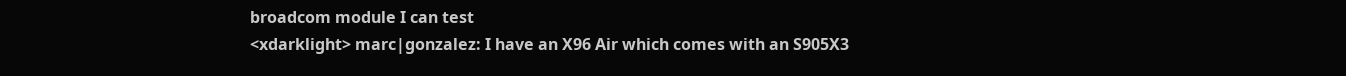broadcom module I can test
<xdarklight> marc|gonzalez: I have an X96 Air which comes with an S905X3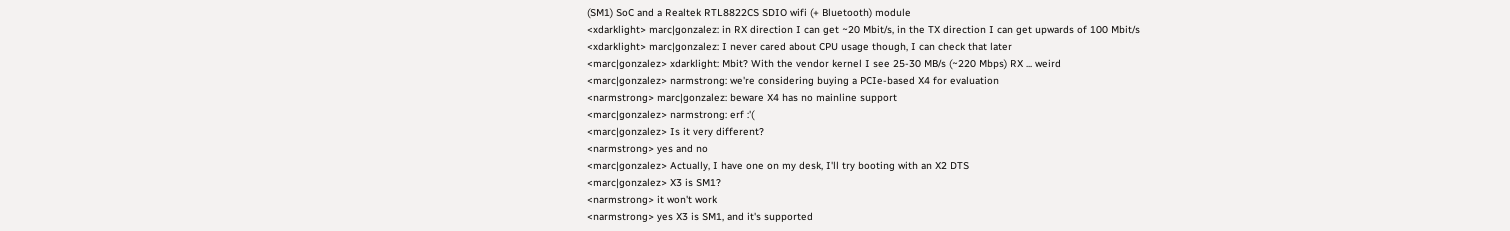(SM1) SoC and a Realtek RTL8822CS SDIO wifi (+ Bluetooth) module
<xdarklight> marc|gonzalez: in RX direction I can get ~20 Mbit/s, in the TX direction I can get upwards of 100 Mbit/s
<xdarklight> marc|gonzalez: I never cared about CPU usage though, I can check that later
<marc|gonzalez> xdarklight: Mbit? With the vendor kernel I see 25-30 MB/s (~220 Mbps) RX ... weird
<marc|gonzalez> narmstrong: we're considering buying a PCIe-based X4 for evaluation
<narmstrong> marc|gonzalez: beware X4 has no mainline support
<marc|gonzalez> narmstrong: erf :'(
<marc|gonzalez> Is it very different?
<narmstrong> yes and no
<marc|gonzalez> Actually, I have one on my desk, I'll try booting with an X2 DTS
<marc|gonzalez> X3 is SM1?
<narmstrong> it won't work
<narmstrong> yes X3 is SM1, and it's supported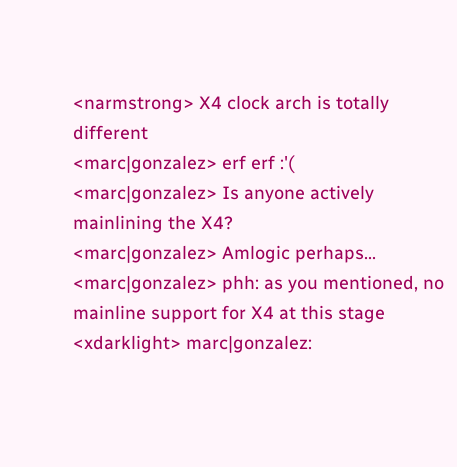<narmstrong> X4 clock arch is totally different
<marc|gonzalez> erf erf :'(
<marc|gonzalez> Is anyone actively mainlining the X4?
<marc|gonzalez> Amlogic perhaps...
<marc|gonzalez> phh: as you mentioned, no mainline support for X4 at this stage
<xdarklight> marc|gonzalez: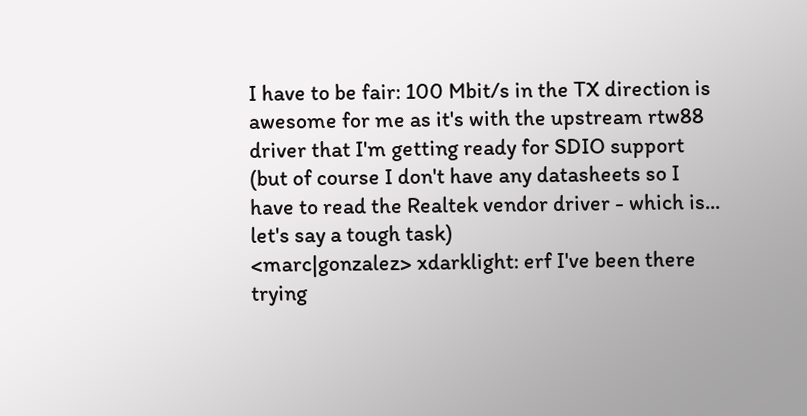I have to be fair: 100 Mbit/s in the TX direction is awesome for me as it's with the upstream rtw88 driver that I'm getting ready for SDIO support (but of course I don't have any datasheets so I have to read the Realtek vendor driver - which is... let's say a tough task)
<marc|gonzalez> xdarklight: erf I've been there trying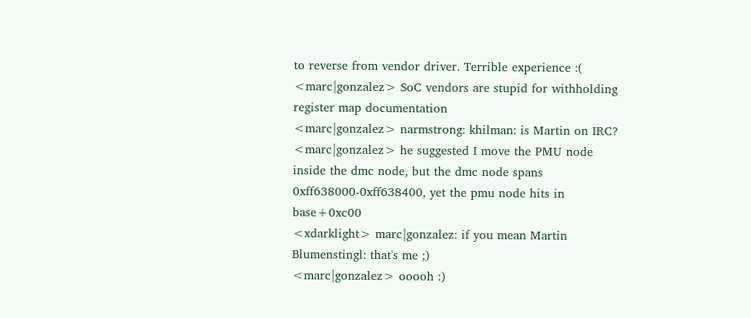to reverse from vendor driver. Terrible experience :(
<marc|gonzalez> SoC vendors are stupid for withholding register map documentation
<marc|gonzalez> narmstrong: khilman: is Martin on IRC?
<marc|gonzalez> he suggested I move the PMU node inside the dmc node, but the dmc node spans 0xff638000-0xff638400, yet the pmu node hits in base+0xc00
<xdarklight> marc|gonzalez: if you mean Martin Blumenstingl: that's me ;)
<marc|gonzalez> ooooh :)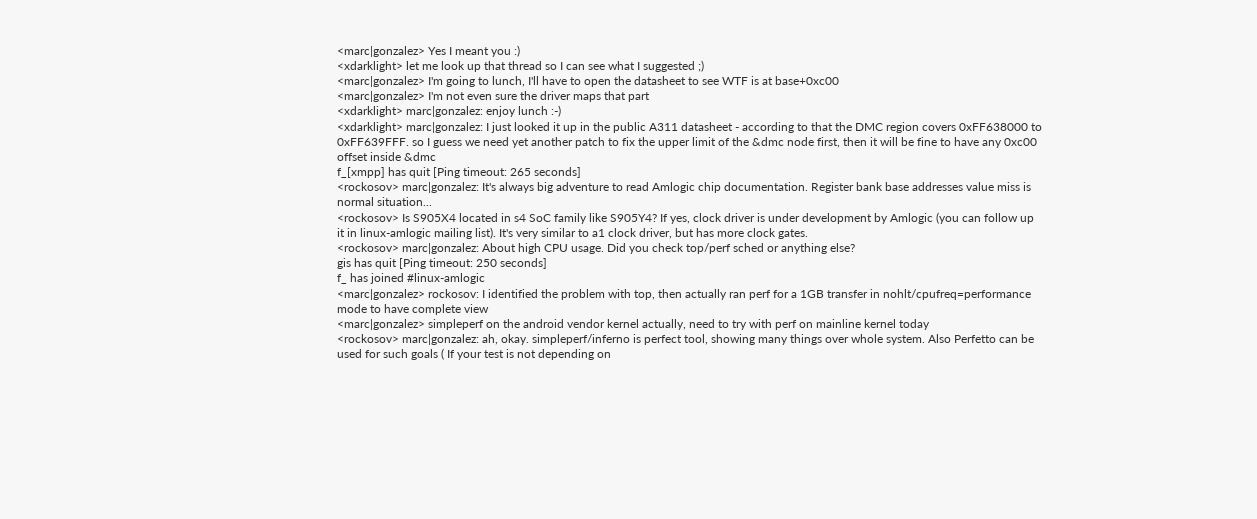<marc|gonzalez> Yes I meant you :)
<xdarklight> let me look up that thread so I can see what I suggested ;)
<marc|gonzalez> I'm going to lunch, I'll have to open the datasheet to see WTF is at base+0xc00
<marc|gonzalez> I'm not even sure the driver maps that part
<xdarklight> marc|gonzalez: enjoy lunch :-)
<xdarklight> marc|gonzalez: I just looked it up in the public A311 datasheet - according to that the DMC region covers 0xFF638000 to 0xFF639FFF. so I guess we need yet another patch to fix the upper limit of the &dmc node first, then it will be fine to have any 0xc00 offset inside &dmc
f_[xmpp] has quit [Ping timeout: 265 seconds]
<rockosov> marc|gonzalez: It's always big adventure to read Amlogic chip documentation. Register bank base addresses value miss is normal situation...
<rockosov> Is S905X4 located in s4 SoC family like S905Y4? If yes, clock driver is under development by Amlogic (you can follow up it in linux-amlogic mailing list). It's very similar to a1 clock driver, but has more clock gates.
<rockosov> marc|gonzalez: About high CPU usage. Did you check top/perf sched or anything else?
gis has quit [Ping timeout: 250 seconds]
f_ has joined #linux-amlogic
<marc|gonzalez> rockosov: I identified the problem with top, then actually ran perf for a 1GB transfer in nohlt/cpufreq=performance mode to have complete view
<marc|gonzalez> simpleperf on the android vendor kernel actually, need to try with perf on mainline kernel today
<rockosov> marc|gonzalez: ah, okay. simpleperf/inferno is perfect tool, showing many things over whole system. Also Perfetto can be used for such goals ( If your test is not depending on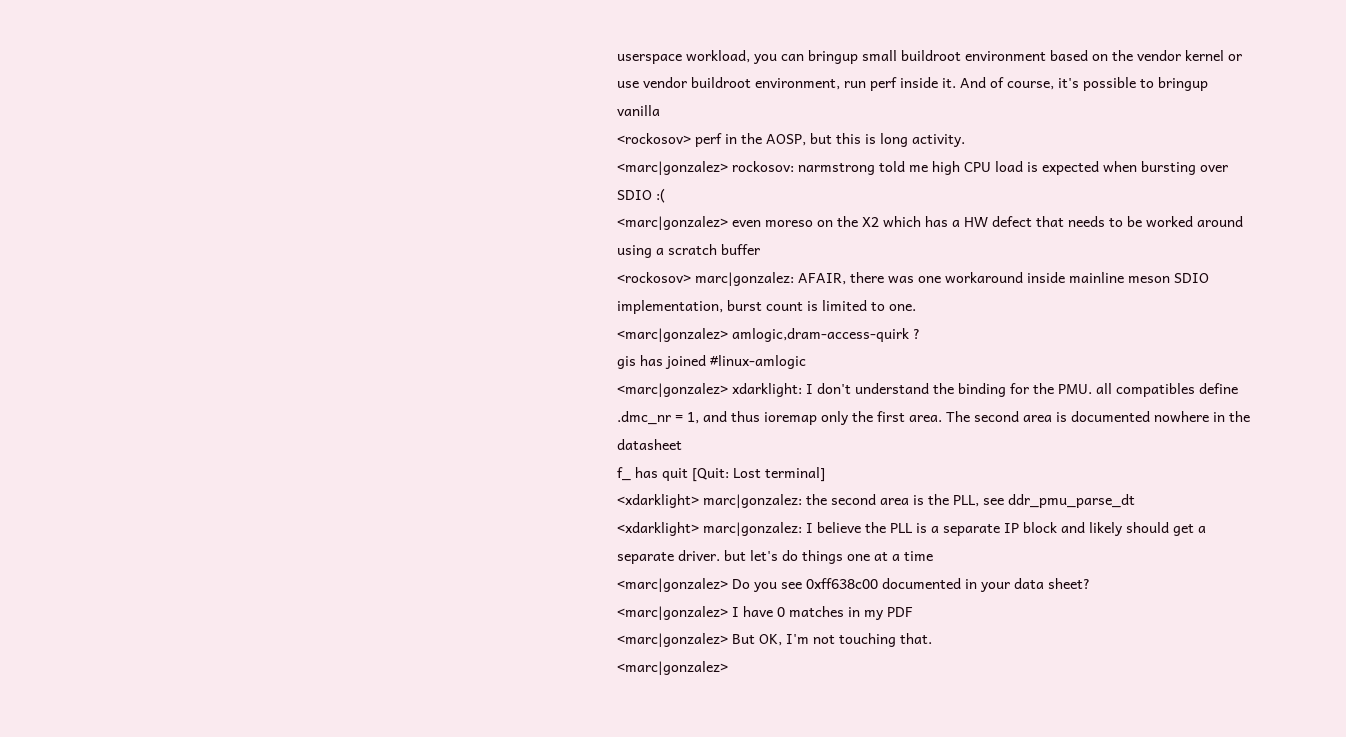userspace workload, you can bringup small buildroot environment based on the vendor kernel or use vendor buildroot environment, run perf inside it. And of course, it's possible to bringup vanilla
<rockosov> perf in the AOSP, but this is long activity.
<marc|gonzalez> rockosov: narmstrong told me high CPU load is expected when bursting over SDIO :(
<marc|gonzalez> even moreso on the X2 which has a HW defect that needs to be worked around using a scratch buffer
<rockosov> marc|gonzalez: AFAIR, there was one workaround inside mainline meson SDIO implementation, burst count is limited to one.
<marc|gonzalez> amlogic,dram-access-quirk ?
gis has joined #linux-amlogic
<marc|gonzalez> xdarklight: I don't understand the binding for the PMU. all compatibles define .dmc_nr = 1, and thus ioremap only the first area. The second area is documented nowhere in the datasheet
f_ has quit [Quit: Lost terminal]
<xdarklight> marc|gonzalez: the second area is the PLL, see ddr_pmu_parse_dt
<xdarklight> marc|gonzalez: I believe the PLL is a separate IP block and likely should get a separate driver. but let's do things one at a time
<marc|gonzalez> Do you see 0xff638c00 documented in your data sheet?
<marc|gonzalez> I have 0 matches in my PDF
<marc|gonzalez> But OK, I'm not touching that.
<marc|gonzalez>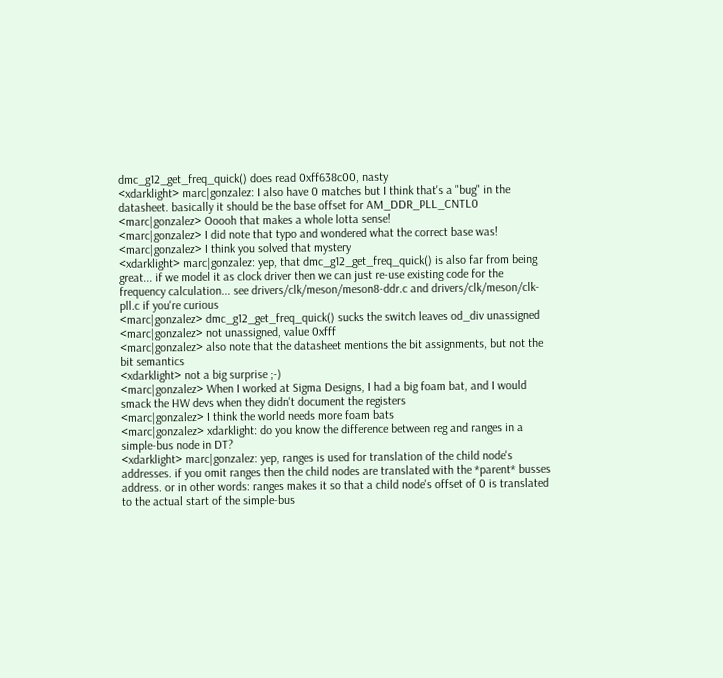dmc_g12_get_freq_quick() does read 0xff638c00, nasty
<xdarklight> marc|gonzalez: I also have 0 matches but I think that's a "bug" in the datasheet. basically it should be the base offset for AM_DDR_PLL_CNTL0
<marc|gonzalez> Ooooh that makes a whole lotta sense!
<marc|gonzalez> I did note that typo and wondered what the correct base was!
<marc|gonzalez> I think you solved that mystery
<xdarklight> marc|gonzalez: yep, that dmc_g12_get_freq_quick() is also far from being great... if we model it as clock driver then we can just re-use existing code for the frequency calculation... see drivers/clk/meson/meson8-ddr.c and drivers/clk/meson/clk-pll.c if you're curious
<marc|gonzalez> dmc_g12_get_freq_quick() sucks the switch leaves od_div unassigned
<marc|gonzalez> not unassigned, value 0xfff
<marc|gonzalez> also note that the datasheet mentions the bit assignments, but not the bit semantics
<xdarklight> not a big surprise ;-)
<marc|gonzalez> When I worked at Sigma Designs, I had a big foam bat, and I would smack the HW devs when they didn't document the registers
<marc|gonzalez> I think the world needs more foam bats
<marc|gonzalez> xdarklight: do you know the difference between reg and ranges in a simple-bus node in DT?
<xdarklight> marc|gonzalez: yep, ranges is used for translation of the child node's addresses. if you omit ranges then the child nodes are translated with the *parent* busses address. or in other words: ranges makes it so that a child node's offset of 0 is translated to the actual start of the simple-bus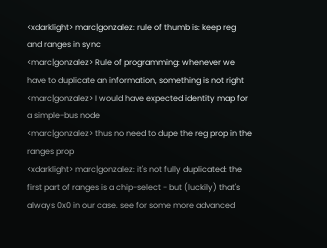<xdarklight> marc|gonzalez: rule of thumb is: keep reg and ranges in sync
<marc|gonzalez> Rule of programming: whenever we have to duplicate an information, something is not right
<marc|gonzalez> I would have expected identity map for a simple-bus node
<marc|gonzalez> thus no need to dupe the reg prop in the ranges prop
<xdarklight> marc|gonzalez: it's not fully duplicated: the first part of ranges is a chip-select - but (luckily) that's always 0x0 in our case. see for some more advanced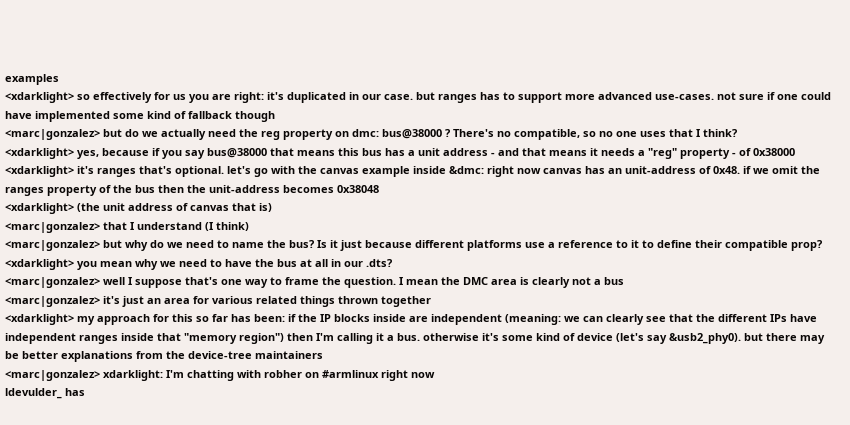examples
<xdarklight> so effectively for us you are right: it's duplicated in our case. but ranges has to support more advanced use-cases. not sure if one could have implemented some kind of fallback though
<marc|gonzalez> but do we actually need the reg property on dmc: bus@38000 ? There's no compatible, so no one uses that I think?
<xdarklight> yes, because if you say bus@38000 that means this bus has a unit address - and that means it needs a "reg" property - of 0x38000
<xdarklight> it's ranges that's optional. let's go with the canvas example inside &dmc: right now canvas has an unit-address of 0x48. if we omit the ranges property of the bus then the unit-address becomes 0x38048
<xdarklight> (the unit address of canvas that is)
<marc|gonzalez> that I understand (I think)
<marc|gonzalez> but why do we need to name the bus? Is it just because different platforms use a reference to it to define their compatible prop?
<xdarklight> you mean why we need to have the bus at all in our .dts?
<marc|gonzalez> well I suppose that's one way to frame the question. I mean the DMC area is clearly not a bus
<marc|gonzalez> it's just an area for various related things thrown together
<xdarklight> my approach for this so far has been: if the IP blocks inside are independent (meaning: we can clearly see that the different IPs have independent ranges inside that "memory region") then I'm calling it a bus. otherwise it's some kind of device (let's say &usb2_phy0). but there may be better explanations from the device-tree maintainers
<marc|gonzalez> xdarklight: I'm chatting with robher on #armlinux right now
ldevulder_ has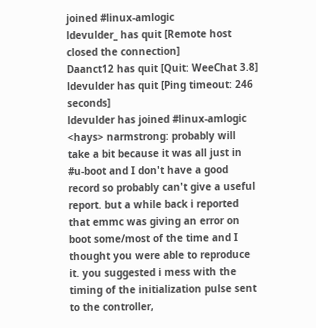joined #linux-amlogic
ldevulder_ has quit [Remote host closed the connection]
Daanct12 has quit [Quit: WeeChat 3.8]
ldevulder has quit [Ping timeout: 246 seconds]
ldevulder has joined #linux-amlogic
<hays> narmstrong: probably will take a bit because it was all just in #u-boot and I don't have a good record so probably can't give a useful report. but a while back i reported that emmc was giving an error on boot some/most of the time and I thought you were able to reproduce it. you suggested i mess with the timing of the initialization pulse sent to the controller,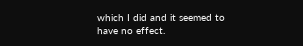which I did and it seemed to have no effect.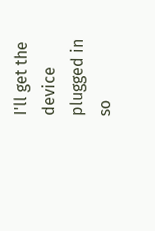I'll get the device plugged in so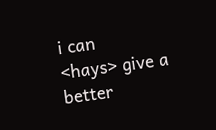i can
<hays> give a better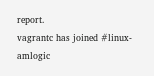report.
vagrantc has joined #linux-amlogic